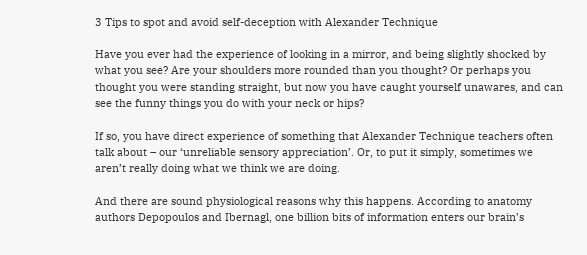3 Tips to spot and avoid self-deception with Alexander Technique

Have you ever had the experience of looking in a mirror, and being slightly shocked by what you see? Are your shoulders more rounded than you thought? Or perhaps you thought you were standing straight, but now you have caught yourself unawares, and can see the funny things you do with your neck or hips?

If so, you have direct experience of something that Alexander Technique teachers often talk about – our ‘unreliable sensory appreciation’. Or, to put it simply, sometimes we aren’t really doing what we think we are doing.

And there are sound physiological reasons why this happens. According to anatomy authors Depopoulos and Ibernagl, one billion bits of information enters our brain’s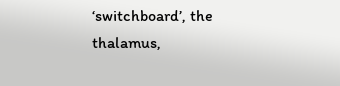‘switchboard’, the thalamus,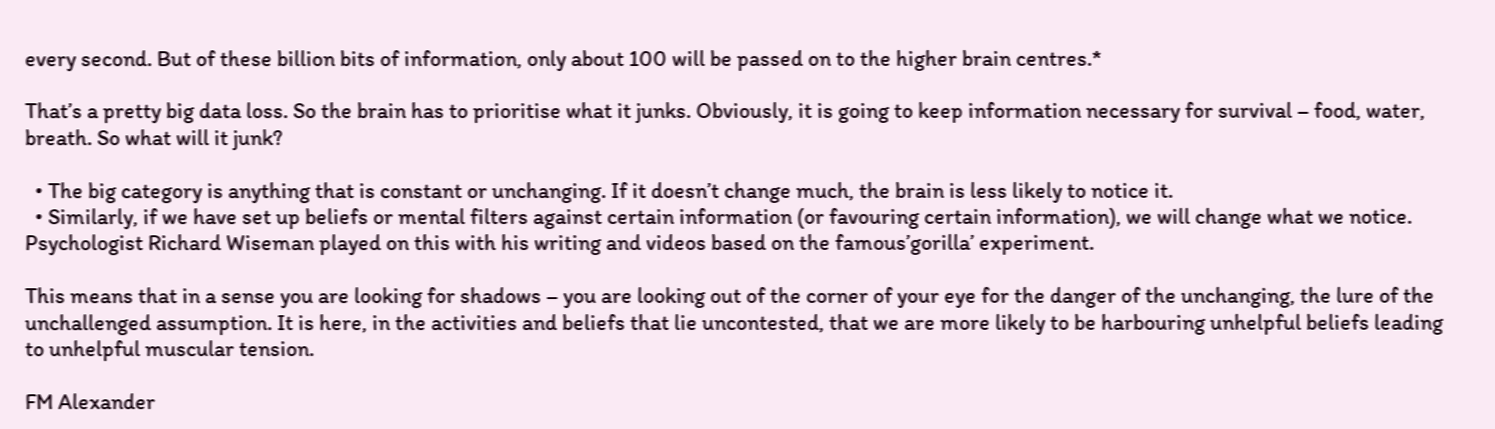every second. But of these billion bits of information, only about 100 will be passed on to the higher brain centres.*

That’s a pretty big data loss. So the brain has to prioritise what it junks. Obviously, it is going to keep information necessary for survival – food, water, breath. So what will it junk?

  • The big category is anything that is constant or unchanging. If it doesn’t change much, the brain is less likely to notice it.
  • Similarly, if we have set up beliefs or mental filters against certain information (or favouring certain information), we will change what we notice. Psychologist Richard Wiseman played on this with his writing and videos based on the famous’gorilla’ experiment.

This means that in a sense you are looking for shadows – you are looking out of the corner of your eye for the danger of the unchanging, the lure of the unchallenged assumption. It is here, in the activities and beliefs that lie uncontested, that we are more likely to be harbouring unhelpful beliefs leading to unhelpful muscular tension.

FM Alexander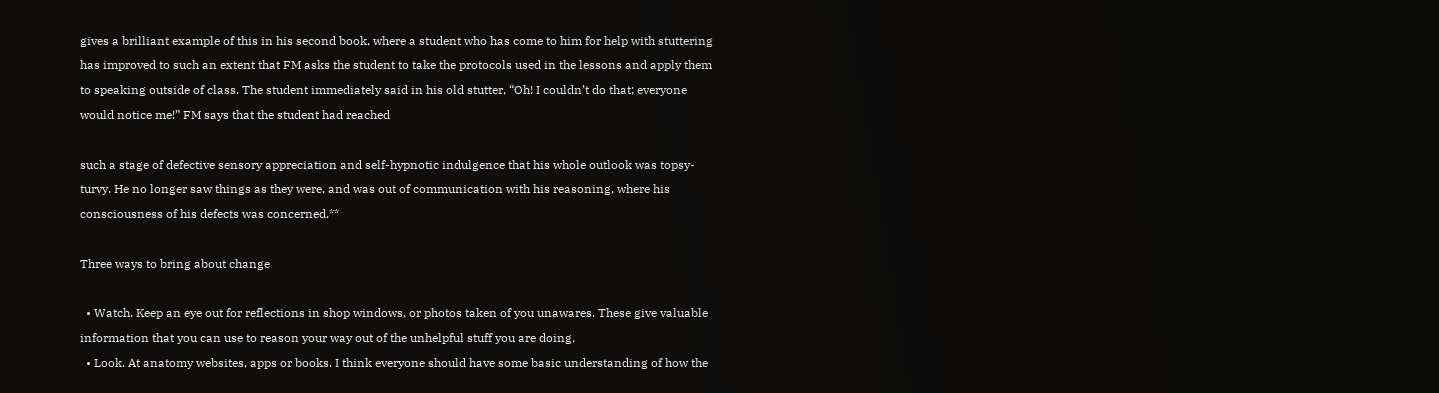gives a brilliant example of this in his second book, where a student who has come to him for help with stuttering has improved to such an extent that FM asks the student to take the protocols used in the lessons and apply them to speaking outside of class. The student immediately said in his old stutter, “Oh! I couldn’t do that; everyone would notice me!” FM says that the student had reached

such a stage of defective sensory appreciation and self-hypnotic indulgence that his whole outlook was topsy-turvy. He no longer saw things as they were, and was out of communication with his reasoning, where his consciousness of his defects was concerned.**

Three ways to bring about change

  • Watch. Keep an eye out for reflections in shop windows, or photos taken of you unawares. These give valuable information that you can use to reason your way out of the unhelpful stuff you are doing,
  • Look. At anatomy websites, apps or books. I think everyone should have some basic understanding of how the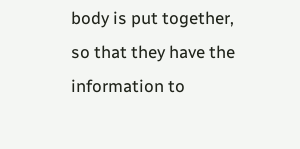body is put together, so that they have the information to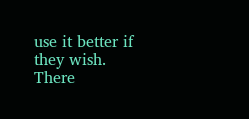use it better if they wish. There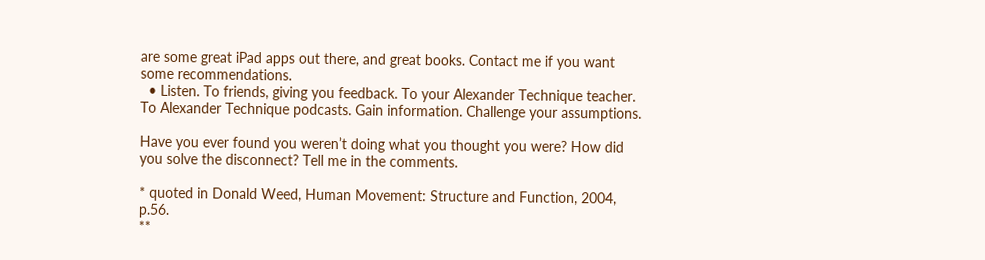are some great iPad apps out there, and great books. Contact me if you want some recommendations.
  • Listen. To friends, giving you feedback. To your Alexander Technique teacher. To Alexander Technique podcasts. Gain information. Challenge your assumptions.

Have you ever found you weren’t doing what you thought you were? How did you solve the disconnect? Tell me in the comments.

* quoted in Donald Weed, Human Movement: Structure and Function, 2004, p.56.
**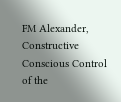FM Alexander, Constructive Conscious Control of the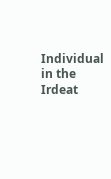Individual in the Irdeat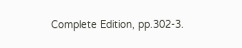Complete Edition, pp.302-3.